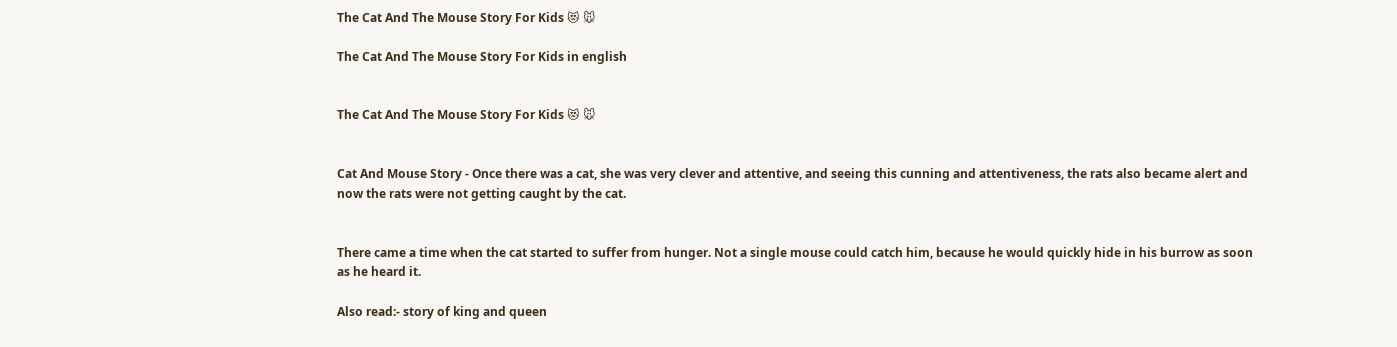The Cat And The Mouse Story For Kids 😻 🐭

The Cat And The Mouse Story For Kids in english


The Cat And The Mouse Story For Kids 😻 🐭


Cat And Mouse Story - Once there was a cat, she was very clever and attentive, and seeing this cunning and attentiveness, the rats also became alert and now the rats were not getting caught by the cat.


There came a time when the cat started to suffer from hunger. Not a single mouse could catch him, because he would quickly hide in his burrow as soon as he heard it.

Also read:- story of king and queen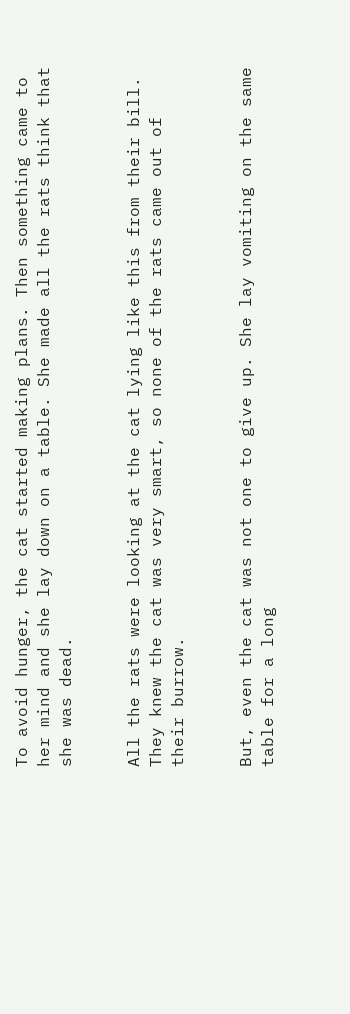To avoid hunger, the cat started making plans. Then something came to her mind and she lay down on a table. She made all the rats think that she was dead.


All the rats were looking at the cat lying like this from their bill. They knew the cat was very smart, so none of the rats came out of their burrow.


But, even the cat was not one to give up. She lay vomiting on the same table for a long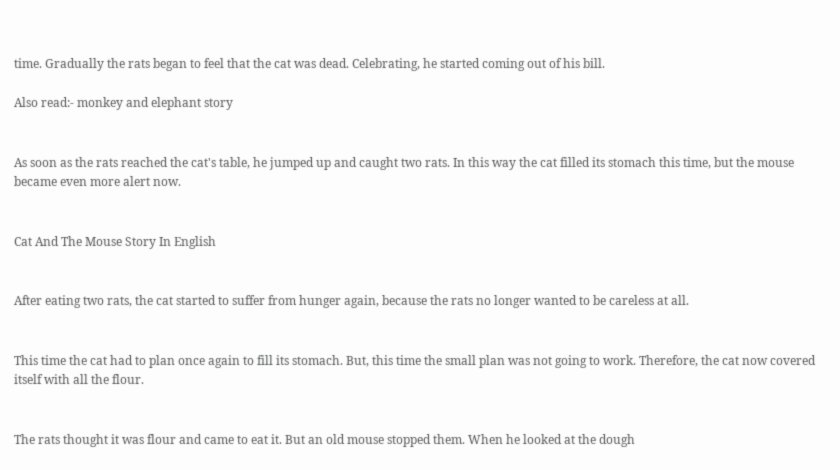time. Gradually the rats began to feel that the cat was dead. Celebrating, he started coming out of his bill.

Also read:- monkey and elephant story


As soon as the rats reached the cat's table, he jumped up and caught two rats. In this way the cat filled its stomach this time, but the mouse became even more alert now.


Cat And The Mouse Story In English


After eating two rats, the cat started to suffer from hunger again, because the rats no longer wanted to be careless at all.


This time the cat had to plan once again to fill its stomach. But, this time the small plan was not going to work. Therefore, the cat now covered itself with all the flour.


The rats thought it was flour and came to eat it. But an old mouse stopped them. When he looked at the dough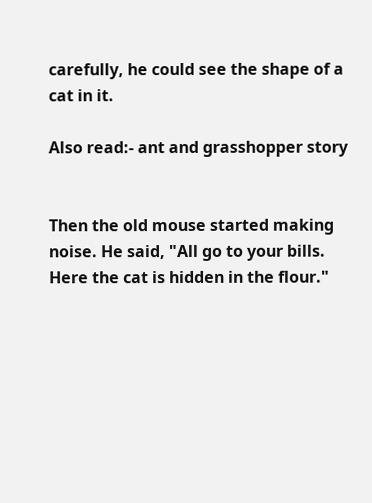carefully, he could see the shape of a cat in it.

Also read:- ant and grasshopper story


Then the old mouse started making noise. He said, "All go to your bills. Here the cat is hidden in the flour."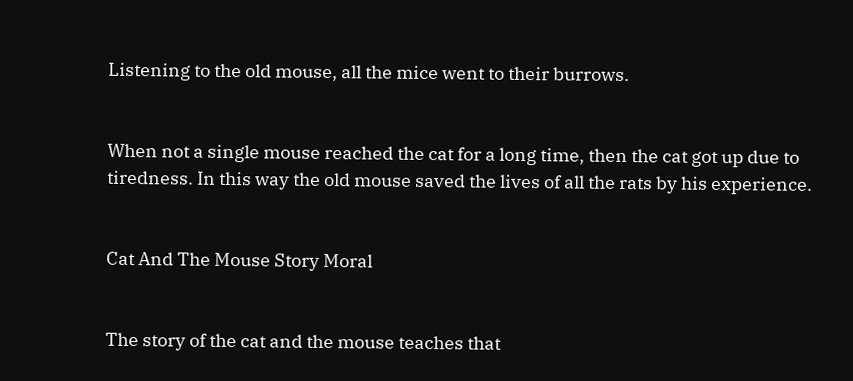Listening to the old mouse, all the mice went to their burrows.


When not a single mouse reached the cat for a long time, then the cat got up due to tiredness. In this way the old mouse saved the lives of all the rats by his experience.


Cat And The Mouse Story Moral


The story of the cat and the mouse teaches that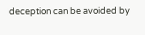deception can be avoided by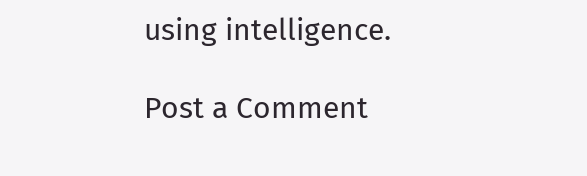using intelligence.

Post a Comment